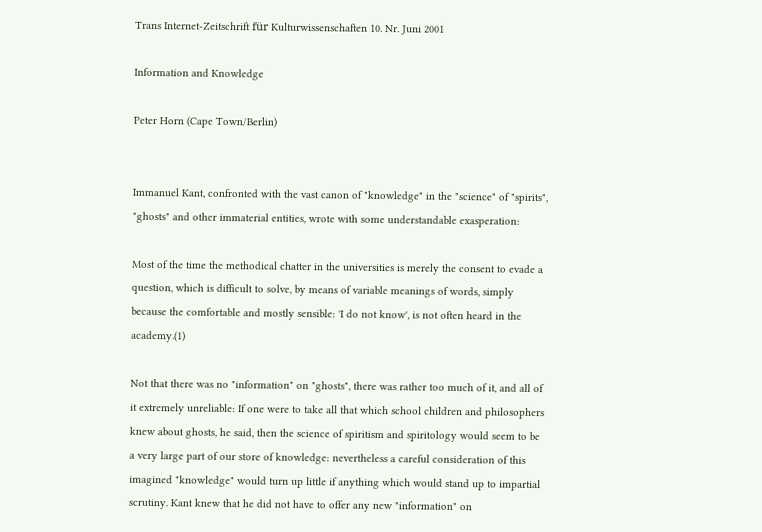Trans Internet-Zeitschrift für Kulturwissenschaften 10. Nr. Juni 2001

Information and Knowledge

Peter Horn (Cape Town/Berlin)


Immanuel Kant, confronted with the vast canon of "knowledge" in the "science" of "spirits", "ghosts" and other immaterial entities, wrote with some understandable exasperation:

Most of the time the methodical chatter in the universities is merely the consent to evade a question, which is difficult to solve, by means of variable meanings of words, simply because the comfortable and mostly sensible: 'I do not know', is not often heard in the academy.(1)

Not that there was no "information" on "ghosts", there was rather too much of it, and all of it extremely unreliable: If one were to take all that which school children and philosophers knew about ghosts, he said, then the science of spiritism and spiritology would seem to be a very large part of our store of knowledge: nevertheless a careful consideration of this imagined "knowledge" would turn up little if anything which would stand up to impartial scrutiny. Kant knew that he did not have to offer any new "information" on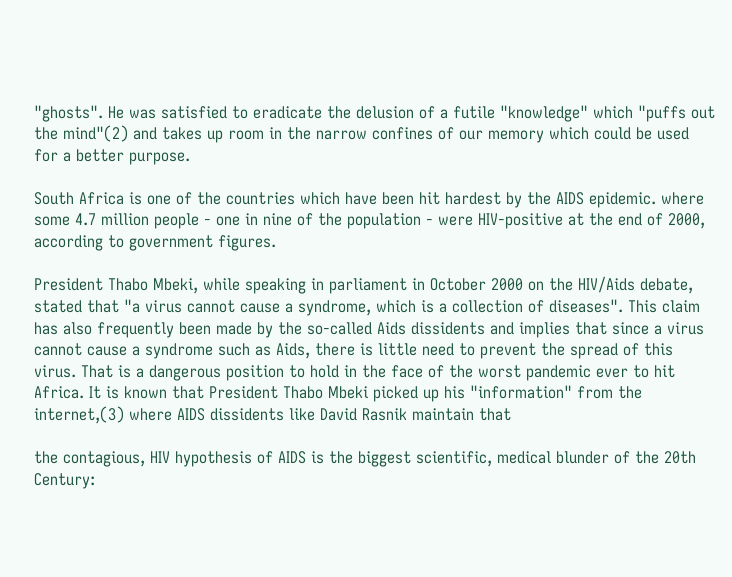"ghosts". He was satisfied to eradicate the delusion of a futile "knowledge" which "puffs out the mind"(2) and takes up room in the narrow confines of our memory which could be used for a better purpose.

South Africa is one of the countries which have been hit hardest by the AIDS epidemic. where some 4.7 million people - one in nine of the population - were HIV-positive at the end of 2000, according to government figures.

President Thabo Mbeki, while speaking in parliament in October 2000 on the HIV/Aids debate, stated that "a virus cannot cause a syndrome, which is a collection of diseases". This claim has also frequently been made by the so-called Aids dissidents and implies that since a virus cannot cause a syndrome such as Aids, there is little need to prevent the spread of this virus. That is a dangerous position to hold in the face of the worst pandemic ever to hit Africa. It is known that President Thabo Mbeki picked up his "information" from the internet,(3) where AIDS dissidents like David Rasnik maintain that

the contagious, HIV hypothesis of AIDS is the biggest scientific, medical blunder of the 20th Century: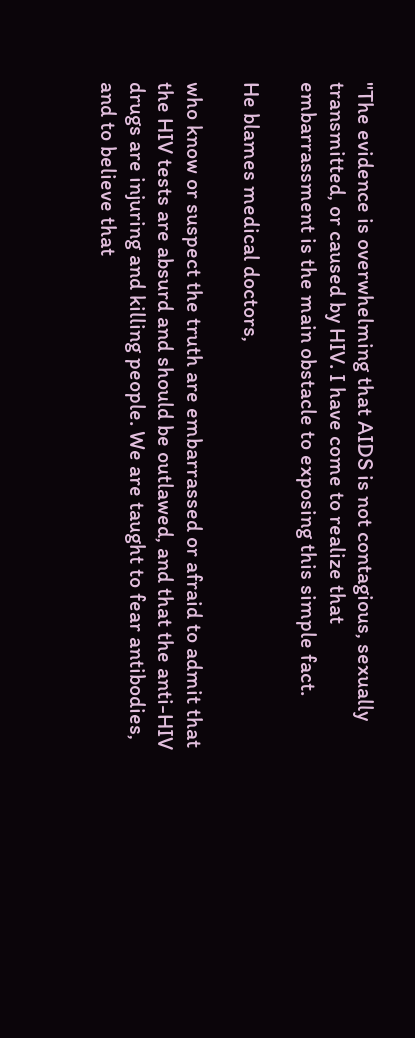"The evidence is overwhelming that AIDS is not contagious, sexually transmitted, or caused by HIV. I have come to realize that embarrassment is the main obstacle to exposing this simple fact.

He blames medical doctors,

who know or suspect the truth are embarrassed or afraid to admit that the HIV tests are absurd and should be outlawed, and that the anti-HIV drugs are injuring and killing people. We are taught to fear antibodies, and to believe that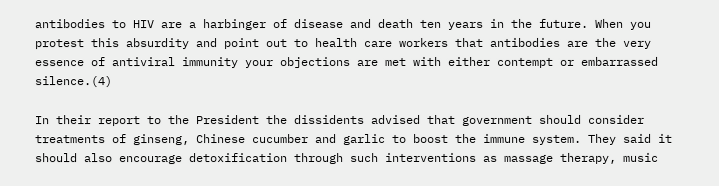antibodies to HIV are a harbinger of disease and death ten years in the future. When you protest this absurdity and point out to health care workers that antibodies are the very essence of antiviral immunity your objections are met with either contempt or embarrassed silence.(4)

In their report to the President the dissidents advised that government should consider treatments of ginseng, Chinese cucumber and garlic to boost the immune system. They said it should also encourage detoxification through such interventions as massage therapy, music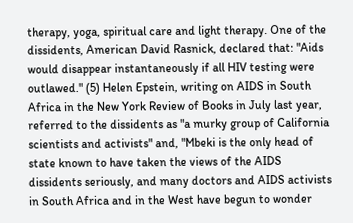therapy, yoga, spiritual care and light therapy. One of the dissidents, American David Rasnick, declared that: "Aids would disappear instantaneously if all HIV testing were outlawed." (5) Helen Epstein, writing on AIDS in South Africa in the New York Review of Books in July last year, referred to the dissidents as "a murky group of California scientists and activists" and, "Mbeki is the only head of state known to have taken the views of the AIDS dissidents seriously, and many doctors and AIDS activists in South Africa and in the West have begun to wonder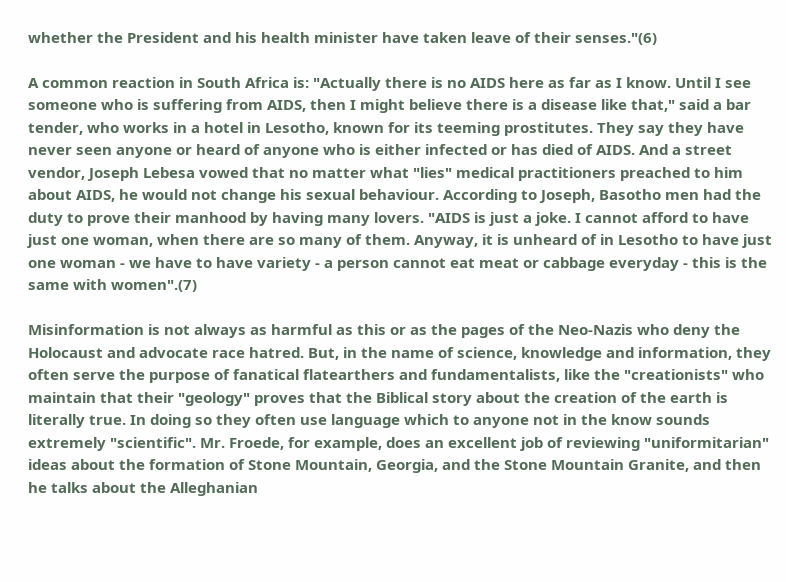whether the President and his health minister have taken leave of their senses."(6)

A common reaction in South Africa is: "Actually there is no AIDS here as far as I know. Until I see someone who is suffering from AIDS, then I might believe there is a disease like that," said a bar tender, who works in a hotel in Lesotho, known for its teeming prostitutes. They say they have never seen anyone or heard of anyone who is either infected or has died of AIDS. And a street vendor, Joseph Lebesa vowed that no matter what "lies" medical practitioners preached to him about AIDS, he would not change his sexual behaviour. According to Joseph, Basotho men had the duty to prove their manhood by having many lovers. "AIDS is just a joke. I cannot afford to have just one woman, when there are so many of them. Anyway, it is unheard of in Lesotho to have just one woman - we have to have variety - a person cannot eat meat or cabbage everyday - this is the same with women".(7)

Misinformation is not always as harmful as this or as the pages of the Neo-Nazis who deny the Holocaust and advocate race hatred. But, in the name of science, knowledge and information, they often serve the purpose of fanatical flatearthers and fundamentalists, like the "creationists" who maintain that their "geology" proves that the Biblical story about the creation of the earth is literally true. In doing so they often use language which to anyone not in the know sounds extremely "scientific". Mr. Froede, for example, does an excellent job of reviewing "uniformitarian" ideas about the formation of Stone Mountain, Georgia, and the Stone Mountain Granite, and then he talks about the Alleghanian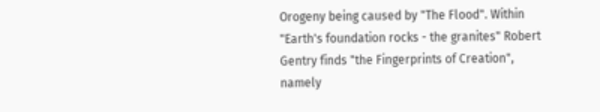Orogeny being caused by "The Flood". Within "Earth's foundation rocks - the granites" Robert Gentry finds "the Fingerprints of Creation", namely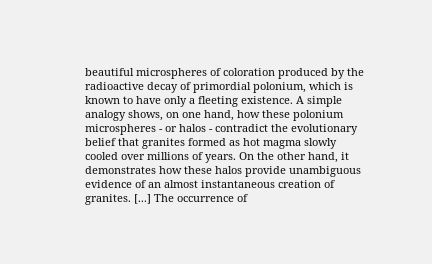beautiful microspheres of coloration produced by the radioactive decay of primordial polonium, which is known to have only a fleeting existence. A simple analogy shows, on one hand, how these polonium microspheres - or halos - contradict the evolutionary belief that granites formed as hot magma slowly cooled over millions of years. On the other hand, it demonstrates how these halos provide unambiguous evidence of an almost instantaneous creation of granites. [...] The occurrence of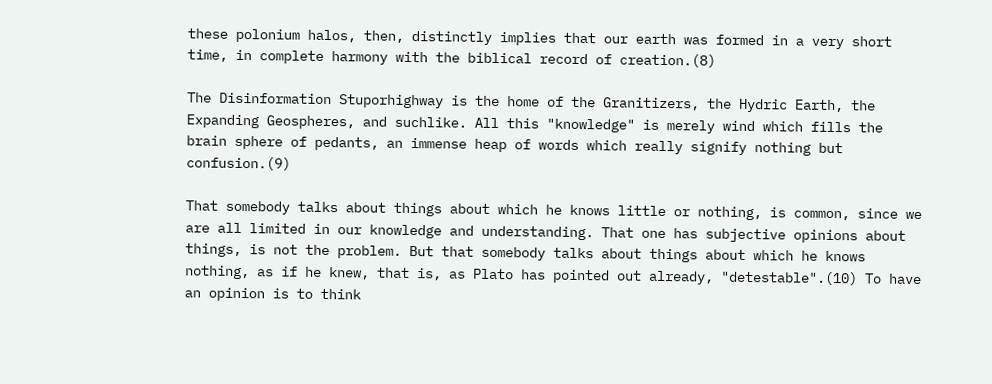these polonium halos, then, distinctly implies that our earth was formed in a very short time, in complete harmony with the biblical record of creation.(8)

The Disinformation Stuporhighway is the home of the Granitizers, the Hydric Earth, the Expanding Geospheres, and suchlike. All this "knowledge" is merely wind which fills the brain sphere of pedants, an immense heap of words which really signify nothing but confusion.(9)

That somebody talks about things about which he knows little or nothing, is common, since we are all limited in our knowledge and understanding. That one has subjective opinions about things, is not the problem. But that somebody talks about things about which he knows nothing, as if he knew, that is, as Plato has pointed out already, "detestable".(10) To have an opinion is to think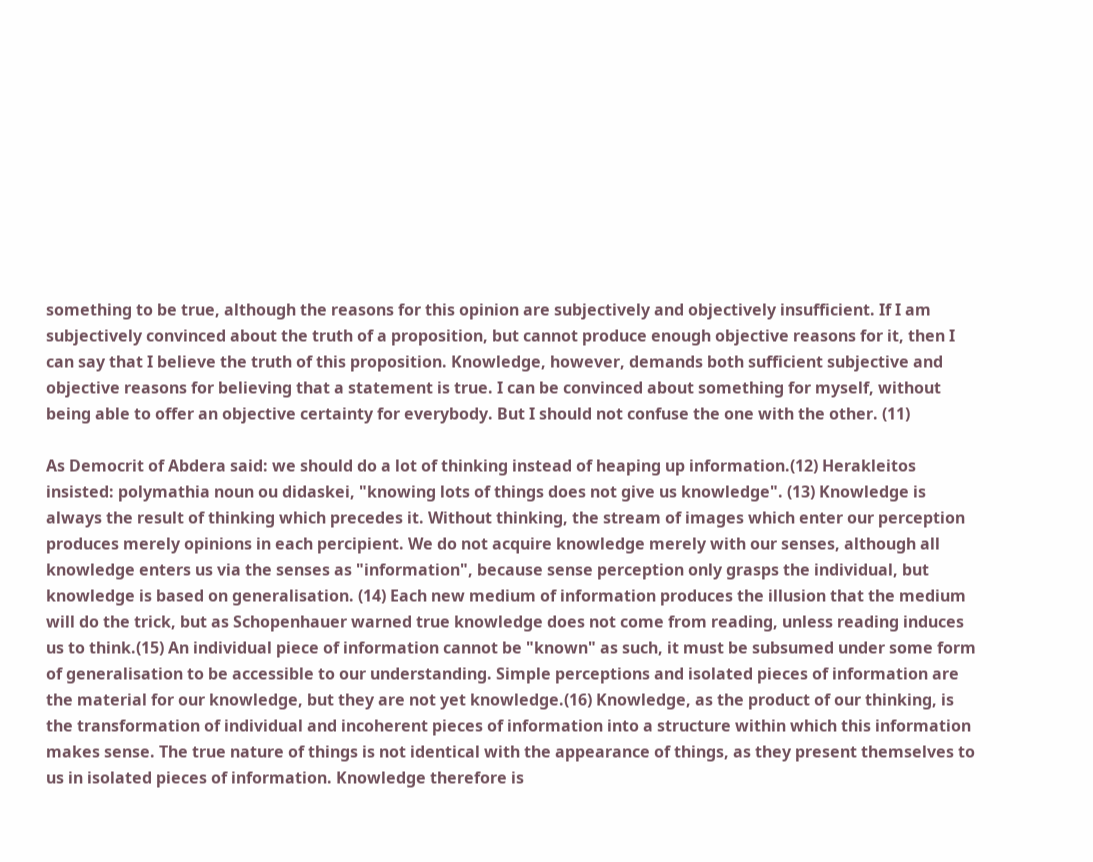something to be true, although the reasons for this opinion are subjectively and objectively insufficient. If I am subjectively convinced about the truth of a proposition, but cannot produce enough objective reasons for it, then I can say that I believe the truth of this proposition. Knowledge, however, demands both sufficient subjective and objective reasons for believing that a statement is true. I can be convinced about something for myself, without being able to offer an objective certainty for everybody. But I should not confuse the one with the other. (11)

As Democrit of Abdera said: we should do a lot of thinking instead of heaping up information.(12) Herakleitos insisted: polymathia noun ou didaskei, "knowing lots of things does not give us knowledge". (13) Knowledge is always the result of thinking which precedes it. Without thinking, the stream of images which enter our perception produces merely opinions in each percipient. We do not acquire knowledge merely with our senses, although all knowledge enters us via the senses as "information", because sense perception only grasps the individual, but knowledge is based on generalisation. (14) Each new medium of information produces the illusion that the medium will do the trick, but as Schopenhauer warned true knowledge does not come from reading, unless reading induces us to think.(15) An individual piece of information cannot be "known" as such, it must be subsumed under some form of generalisation to be accessible to our understanding. Simple perceptions and isolated pieces of information are the material for our knowledge, but they are not yet knowledge.(16) Knowledge, as the product of our thinking, is the transformation of individual and incoherent pieces of information into a structure within which this information makes sense. The true nature of things is not identical with the appearance of things, as they present themselves to us in isolated pieces of information. Knowledge therefore is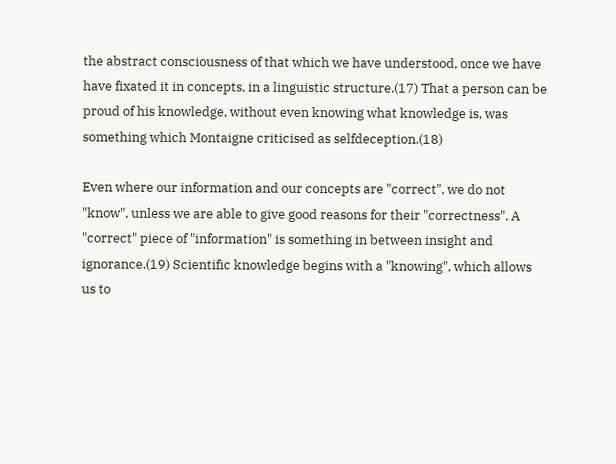the abstract consciousness of that which we have understood, once we have have fixated it in concepts, in a linguistic structure.(17) That a person can be proud of his knowledge, without even knowing what knowledge is, was something which Montaigne criticised as selfdeception.(18)

Even where our information and our concepts are "correct", we do not "know", unless we are able to give good reasons for their "correctness". A "correct" piece of "information" is something in between insight and ignorance.(19) Scientific knowledge begins with a "knowing", which allows us to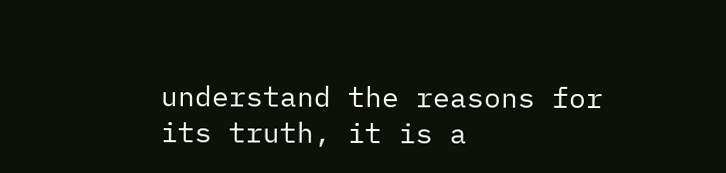understand the reasons for its truth, it is a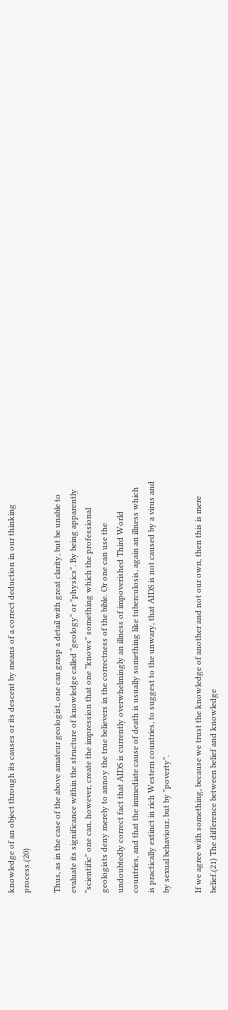knowledge of an object through its causes or its descent by means of a correct deduction in our thinking process.(20)

Thus, as in the case of the above amateur geologist, one can grasp a detail with great clarity, but be unable to evaluate its significance within the structure of knowledge called "geology" or "physics". By being apparently "scientific" one can, however, create the impression that one "knows" something which the professional geologists deny merely to annoy the true believers in the correctness of the bible. Or one can use the undoubtedly correct fact that AIDS is currently overwhelmingly an illness of impoverished Third World countries, and that the immediate cause of death is usually something like tuberculosis, again an illness which is practically extinct in rich Western countries, to suggest to the unwary, that AIDS is not caused by a virus and by sexual behaviour, but by "poverty".

If we agree with something, because we trust the knowledge of another and not our own, then this is mere belief.(21) The difference between belief and knowledge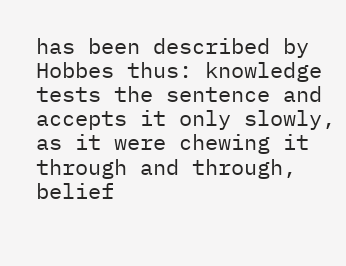has been described by Hobbes thus: knowledge tests the sentence and accepts it only slowly, as it were chewing it through and through, belief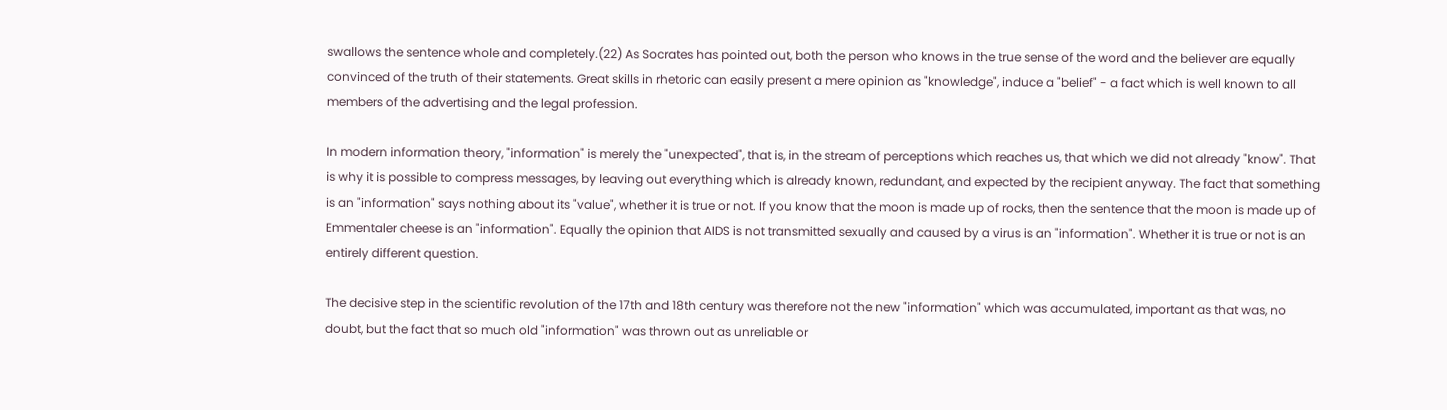swallows the sentence whole and completely.(22) As Socrates has pointed out, both the person who knows in the true sense of the word and the believer are equally convinced of the truth of their statements. Great skills in rhetoric can easily present a mere opinion as "knowledge", induce a "belief" - a fact which is well known to all members of the advertising and the legal profession.

In modern information theory, "information" is merely the "unexpected", that is, in the stream of perceptions which reaches us, that which we did not already "know". That is why it is possible to compress messages, by leaving out everything which is already known, redundant, and expected by the recipient anyway. The fact that something is an "information" says nothing about its "value", whether it is true or not. If you know that the moon is made up of rocks, then the sentence that the moon is made up of Emmentaler cheese is an "information". Equally the opinion that AIDS is not transmitted sexually and caused by a virus is an "information". Whether it is true or not is an entirely different question.

The decisive step in the scientific revolution of the 17th and 18th century was therefore not the new "information" which was accumulated, important as that was, no doubt, but the fact that so much old "information" was thrown out as unreliable or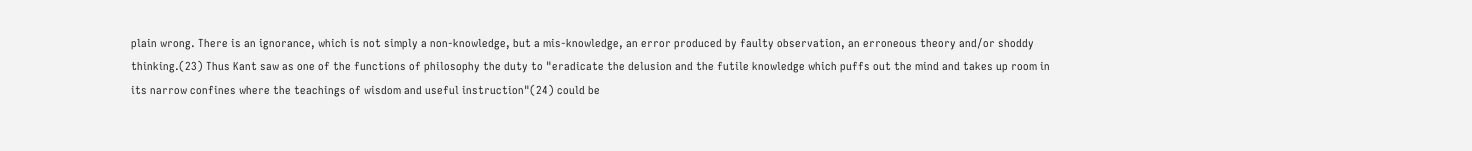plain wrong. There is an ignorance, which is not simply a non-knowledge, but a mis-knowledge, an error produced by faulty observation, an erroneous theory and/or shoddy thinking.(23) Thus Kant saw as one of the functions of philosophy the duty to "eradicate the delusion and the futile knowledge which puffs out the mind and takes up room in its narrow confines where the teachings of wisdom and useful instruction"(24) could be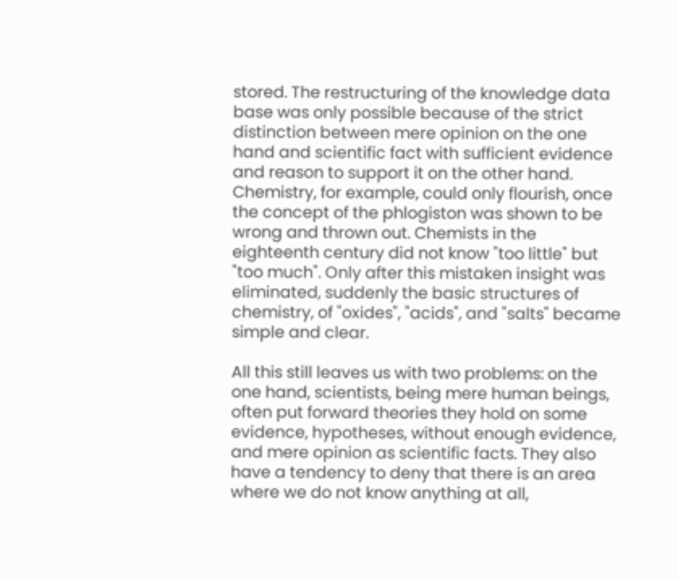stored. The restructuring of the knowledge data base was only possible because of the strict distinction between mere opinion on the one hand and scientific fact with sufficient evidence and reason to support it on the other hand. Chemistry, for example, could only flourish, once the concept of the phlogiston was shown to be wrong and thrown out. Chemists in the eighteenth century did not know "too little" but "too much". Only after this mistaken insight was eliminated, suddenly the basic structures of chemistry, of "oxides", "acids", and "salts" became simple and clear.

All this still leaves us with two problems: on the one hand, scientists, being mere human beings, often put forward theories they hold on some evidence, hypotheses, without enough evidence, and mere opinion as scientific facts. They also have a tendency to deny that there is an area where we do not know anything at all,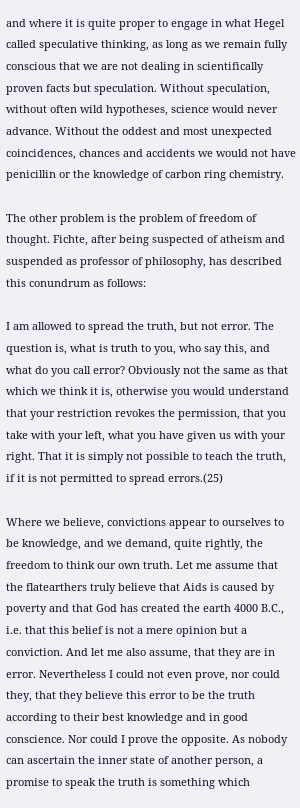and where it is quite proper to engage in what Hegel called speculative thinking, as long as we remain fully conscious that we are not dealing in scientifically proven facts but speculation. Without speculation, without often wild hypotheses, science would never advance. Without the oddest and most unexpected coincidences, chances and accidents we would not have penicillin or the knowledge of carbon ring chemistry.

The other problem is the problem of freedom of thought. Fichte, after being suspected of atheism and suspended as professor of philosophy, has described this conundrum as follows:

I am allowed to spread the truth, but not error. The question is, what is truth to you, who say this, and what do you call error? Obviously not the same as that which we think it is, otherwise you would understand that your restriction revokes the permission, that you take with your left, what you have given us with your right. That it is simply not possible to teach the truth, if it is not permitted to spread errors.(25)

Where we believe, convictions appear to ourselves to be knowledge, and we demand, quite rightly, the freedom to think our own truth. Let me assume that the flatearthers truly believe that Aids is caused by poverty and that God has created the earth 4000 B.C., i.e. that this belief is not a mere opinion but a conviction. And let me also assume, that they are in error. Nevertheless I could not even prove, nor could they, that they believe this error to be the truth according to their best knowledge and in good conscience. Nor could I prove the opposite. As nobody can ascertain the inner state of another person, a promise to speak the truth is something which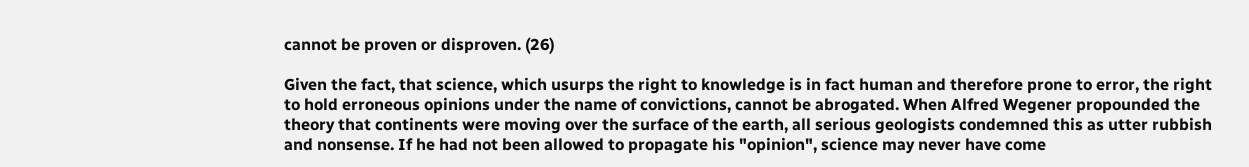cannot be proven or disproven. (26)

Given the fact, that science, which usurps the right to knowledge is in fact human and therefore prone to error, the right to hold erroneous opinions under the name of convictions, cannot be abrogated. When Alfred Wegener propounded the theory that continents were moving over the surface of the earth, all serious geologists condemned this as utter rubbish and nonsense. If he had not been allowed to propagate his "opinion", science may never have come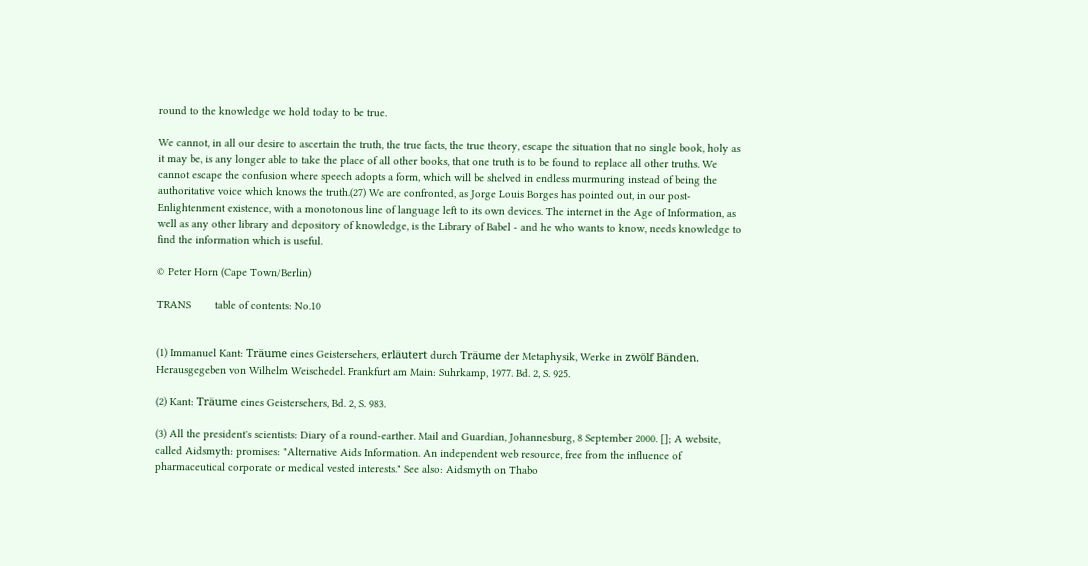round to the knowledge we hold today to be true.

We cannot, in all our desire to ascertain the truth, the true facts, the true theory, escape the situation that no single book, holy as it may be, is any longer able to take the place of all other books, that one truth is to be found to replace all other truths. We cannot escape the confusion where speech adopts a form, which will be shelved in endless murmuring instead of being the authoritative voice which knows the truth.(27) We are confronted, as Jorge Louis Borges has pointed out, in our post-Enlightenment existence, with a monotonous line of language left to its own devices. The internet in the Age of Information, as well as any other library and depository of knowledge, is the Library of Babel - and he who wants to know, needs knowledge to find the information which is useful.

© Peter Horn (Cape Town/Berlin)

TRANS        table of contents: No.10


(1) Immanuel Kant: Träume eines Geistersehers, erläutert durch Träume der Metaphysik, Werke in zwölf Bänden. Herausgegeben von Wilhelm Weischedel. Frankfurt am Main: Suhrkamp, 1977. Bd. 2, S. 925.

(2) Kant: Träume eines Geistersehers, Bd. 2, S. 983.

(3) All the president's scientists: Diary of a round-earther. Mail and Guardian, Johannesburg, 8 September 2000. []; A website, called Aidsmyth: promises: "Alternative Aids Information. An independent web resource, free from the influence of pharmaceutical corporate or medical vested interests." See also: Aidsmyth on Thabo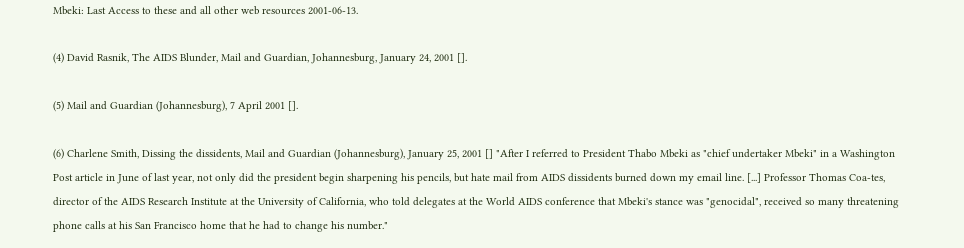Mbeki: Last Access to these and all other web resources 2001-06-13.

(4) David Rasnik, The AIDS Blunder, Mail and Guardian, Johannesburg, January 24, 2001 [].

(5) Mail and Guardian (Johannesburg), 7 April 2001 [].

(6) Charlene Smith, Dissing the dissidents, Mail and Guardian (Johannesburg), January 25, 2001 [] "After I referred to President Thabo Mbeki as "chief undertaker Mbeki" in a Washington Post article in June of last year, not only did the president begin sharpening his pencils, but hate mail from AIDS dissidents burned down my email line. [...] Professor Thomas Coa-tes, director of the AIDS Research Institute at the University of California, who told delegates at the World AIDS conference that Mbeki's stance was "genocidal", received so many threatening phone calls at his San Francisco home that he had to change his number."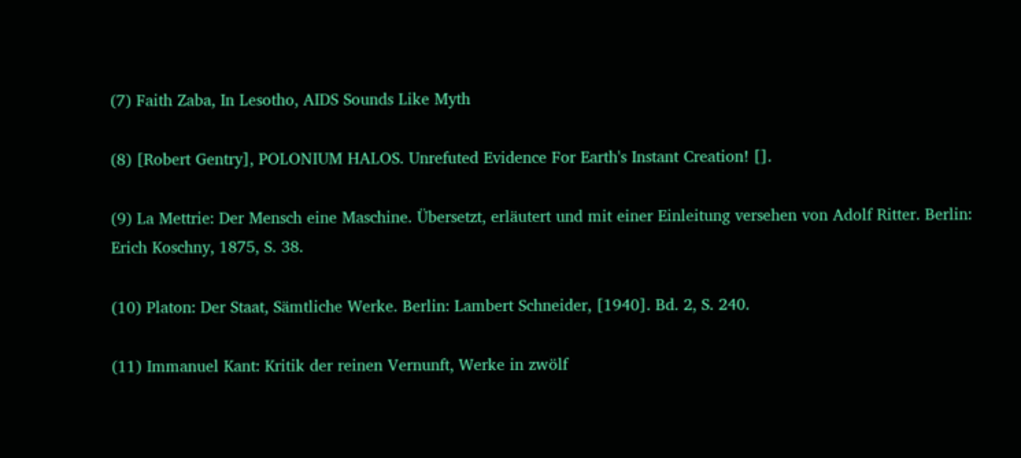(7) Faith Zaba, In Lesotho, AIDS Sounds Like Myth

(8) [Robert Gentry], POLONIUM HALOS. Unrefuted Evidence For Earth's Instant Creation! [].

(9) La Mettrie: Der Mensch eine Maschine. Übersetzt, erläutert und mit einer Einleitung versehen von Adolf Ritter. Berlin: Erich Koschny, 1875, S. 38.

(10) Platon: Der Staat, Sämtliche Werke. Berlin: Lambert Schneider, [1940]. Bd. 2, S. 240.

(11) Immanuel Kant: Kritik der reinen Vernunft, Werke in zwölf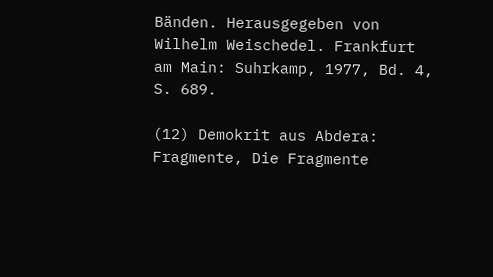Bänden. Herausgegeben von Wilhelm Weischedel. Frankfurt am Main: Suhrkamp, 1977, Bd. 4, S. 689.

(12) Demokrit aus Abdera: Fragmente, Die Fragmente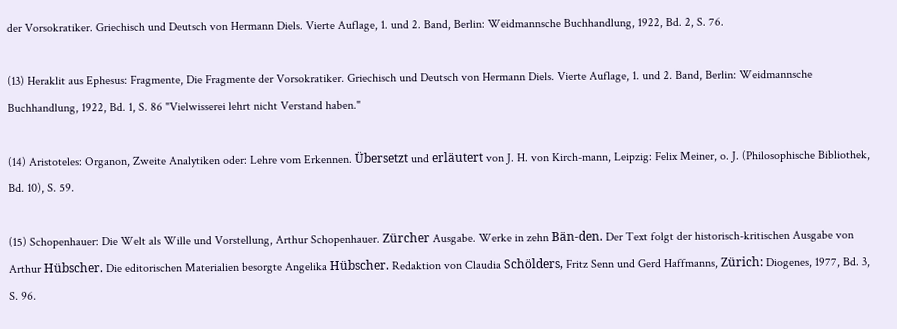der Vorsokratiker. Griechisch und Deutsch von Hermann Diels. Vierte Auflage, 1. und 2. Band, Berlin: Weidmannsche Buchhandlung, 1922, Bd. 2, S. 76.

(13) Heraklit aus Ephesus: Fragmente, Die Fragmente der Vorsokratiker. Griechisch und Deutsch von Hermann Diels. Vierte Auflage, 1. und 2. Band, Berlin: Weidmannsche Buchhandlung, 1922, Bd. 1, S. 86 "Vielwisserei lehrt nicht Verstand haben."

(14) Aristoteles: Organon, Zweite Analytiken oder: Lehre vom Erkennen. Übersetzt und erläutert von J. H. von Kirch-mann, Leipzig: Felix Meiner, o. J. (Philosophische Bibliothek, Bd. 10), S. 59.

(15) Schopenhauer: Die Welt als Wille und Vorstellung, Arthur Schopenhauer. Zürcher Ausgabe. Werke in zehn Bän-den. Der Text folgt der historisch-kritischen Ausgabe von Arthur Hübscher. Die editorischen Materialien besorgte Angelika Hübscher. Redaktion von Claudia Schölders, Fritz Senn und Gerd Haffmanns, Zürich: Diogenes, 1977, Bd. 3, S. 96.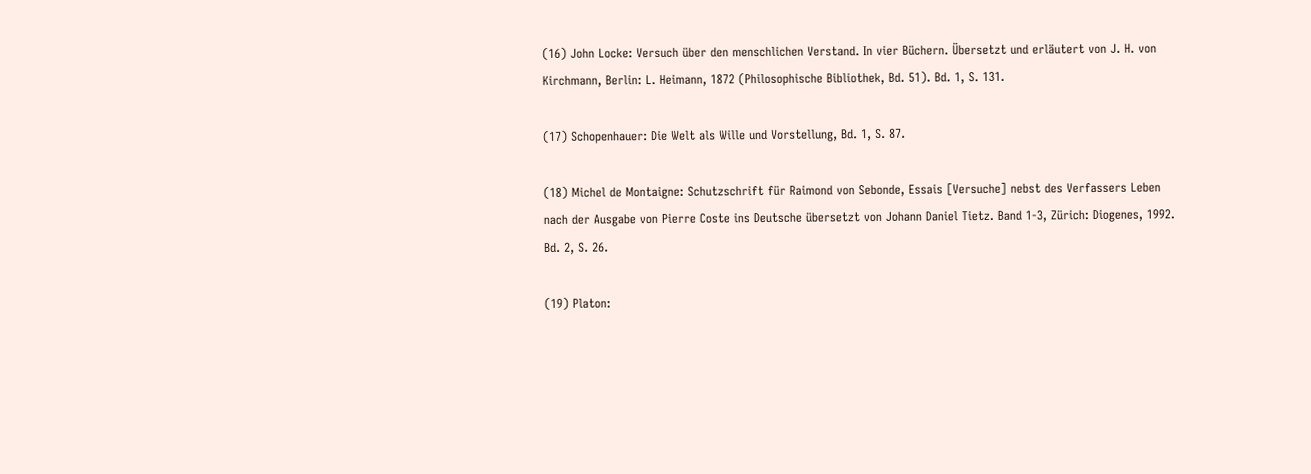(16) John Locke: Versuch über den menschlichen Verstand. In vier Büchern. Übersetzt und erläutert von J. H. von Kirchmann, Berlin: L. Heimann, 1872 (Philosophische Bibliothek, Bd. 51). Bd. 1, S. 131.

(17) Schopenhauer: Die Welt als Wille und Vorstellung, Bd. 1, S. 87.

(18) Michel de Montaigne: Schutzschrift für Raimond von Sebonde, Essais [Versuche] nebst des Verfassers Leben nach der Ausgabe von Pierre Coste ins Deutsche übersetzt von Johann Daniel Tietz. Band 1-3, Zürich: Diogenes, 1992. Bd. 2, S. 26.

(19) Platon: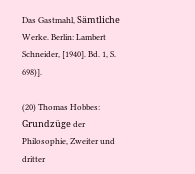Das Gastmahl, Sämtliche Werke. Berlin: Lambert Schneider, [1940]. Bd. 1, S. 698)].

(20) Thomas Hobbes: Grundzüge der Philosophie, Zweiter und dritter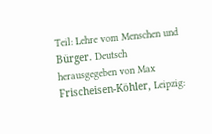Teil: Lehre vom Menschen und Bürger. Deutsch herausgegeben von Max Frischeisen-Köhler, Leipzig: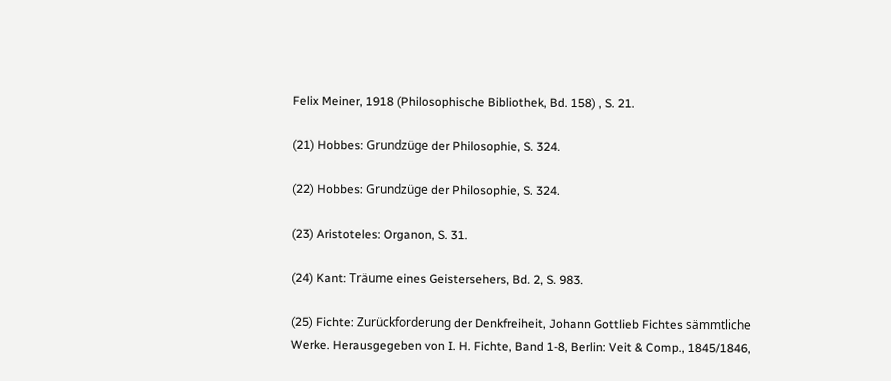Felix Meiner, 1918 (Philosophische Bibliothek, Bd. 158) , S. 21.

(21) Hobbes: Grundzüge der Philosophie, S. 324.

(22) Hobbes: Grundzüge der Philosophie, S. 324.

(23) Aristoteles: Organon, S. 31.

(24) Kant: Träume eines Geistersehers, Bd. 2, S. 983.

(25) Fichte: Zurückforderung der Denkfreiheit, Johann Gottlieb Fichtes sämmtliche Werke. Herausgegeben von I. H. Fichte, Band 1-8, Berlin: Veit & Comp., 1845/1846,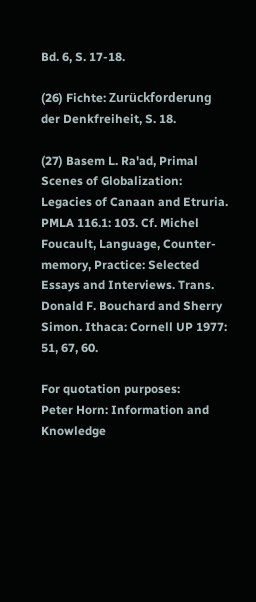Bd. 6, S. 17-18.

(26) Fichte: Zurückforderung der Denkfreiheit, S. 18.

(27) Basem L. Ra'ad, Primal Scenes of Globalization: Legacies of Canaan and Etruria. PMLA 116.1: 103. Cf. Michel Foucault, Language, Counter-memory, Practice: Selected Essays and Interviews. Trans. Donald F. Bouchard and Sherry Simon. Ithaca: Cornell UP 1977: 51, 67, 60.

For quotation purposes:
Peter Horn: Information and Knowledge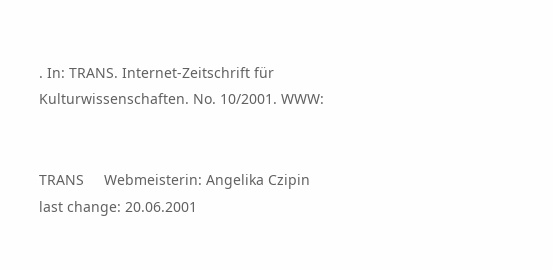. In: TRANS. Internet-Zeitschrift für Kulturwissenschaften. No. 10/2001. WWW:


TRANS     Webmeisterin: Angelika Czipin     last change: 20.06.2001